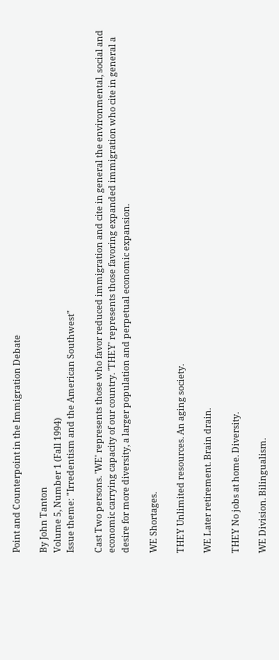Point and Counterpoint in the Immigration Debate

By John Tanton
Volume 5, Number 1 (Fall 1994)
Issue theme: "Irredentism and the American Southwest"

Cast Two persons. 'WE' represents those who favor reduced immigration and cite in general the environmental, social and economic carrying capacity of our country. 'THEY' represents those favoring expanded immigration who cite in general a desire for more diversity, a larger population and perpetual economic expansion.

WE Shortages.

THEY Unlimited resources. An aging society.

WE Later retirement. Brain drain.

THEY No jobs at home. Diversity.

WE Division. Bilingualism.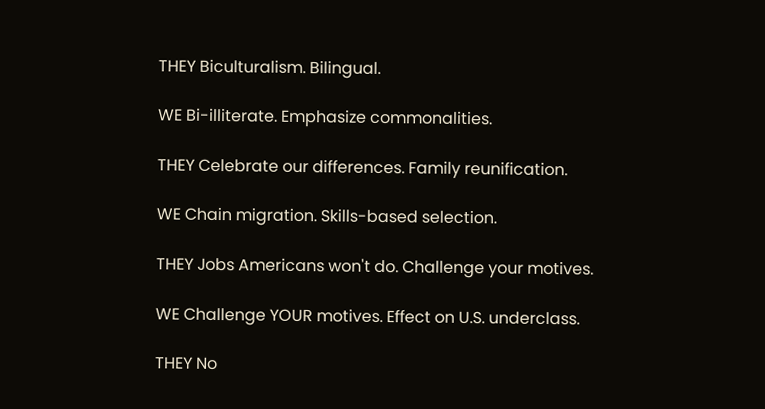THEY Biculturalism. Bilingual.

WE Bi-illiterate. Emphasize commonalities.

THEY Celebrate our differences. Family reunification.

WE Chain migration. Skills-based selection.

THEY Jobs Americans won't do. Challenge your motives.

WE Challenge YOUR motives. Effect on U.S. underclass.

THEY No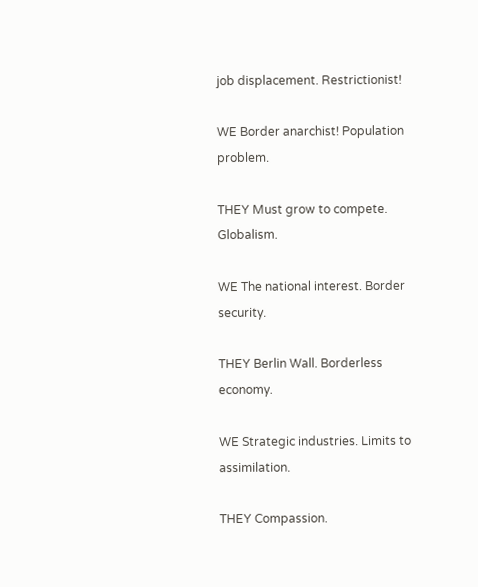job displacement. Restrictionist!

WE Border anarchist! Population problem.

THEY Must grow to compete. Globalism.

WE The national interest. Border security.

THEY Berlin Wall. Borderless economy.

WE Strategic industries. Limits to assimilation.

THEY Compassion.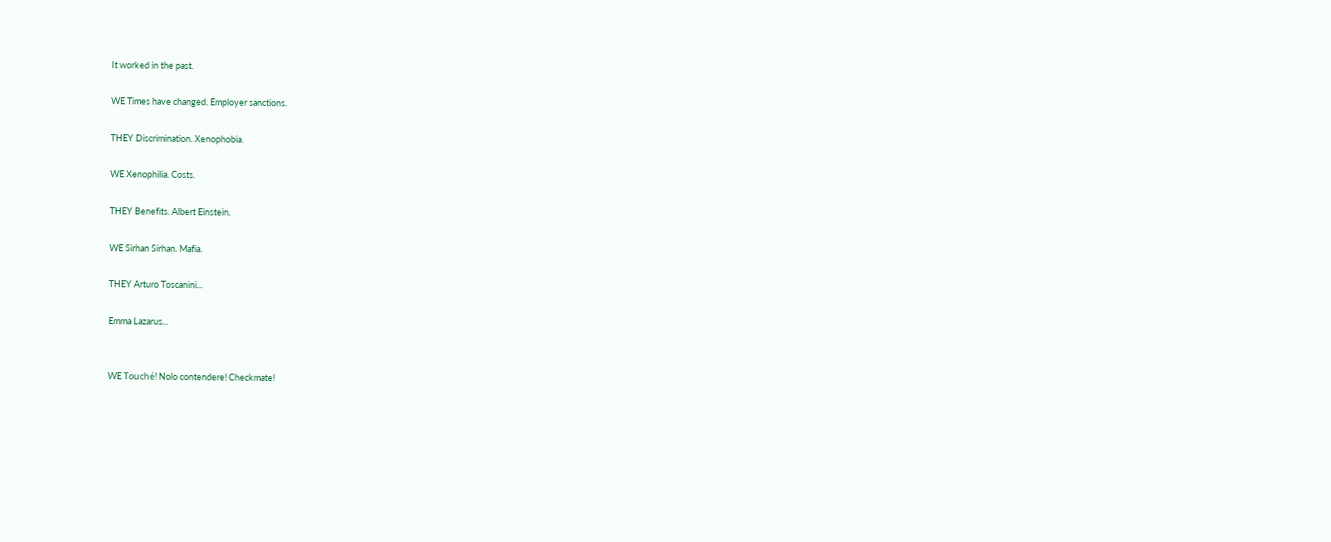It worked in the past.

WE Times have changed. Employer sanctions.

THEY Discrimination. Xenophobia.

WE Xenophilia. Costs.

THEY Benefits. Albert Einstein.

WE Sirhan Sirhan. Mafia.

THEY Arturo Toscanini...

Emma Lazarus...


WE Touché! Nolo contendere! Checkmate!